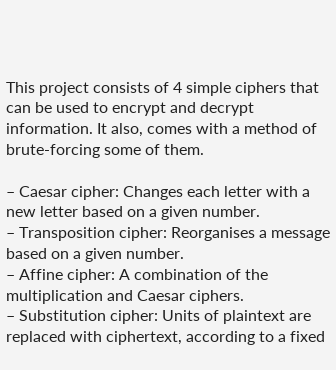This project consists of 4 simple ciphers that can be used to encrypt and decrypt information. It also, comes with a method of brute-forcing some of them.

– Caesar cipher: Changes each letter with a new letter based on a given number.
– Transposition cipher: Reorganises a message based on a given number.
– Affine cipher: A combination of the multiplication and Caesar ciphers.
– Substitution cipher: Units of plaintext are replaced with ciphertext, according to a fixed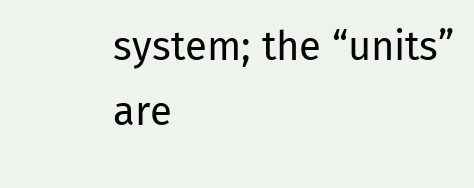system; the “units” are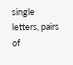single letters, pairs of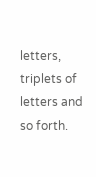letters, triplets of letters and so forth.